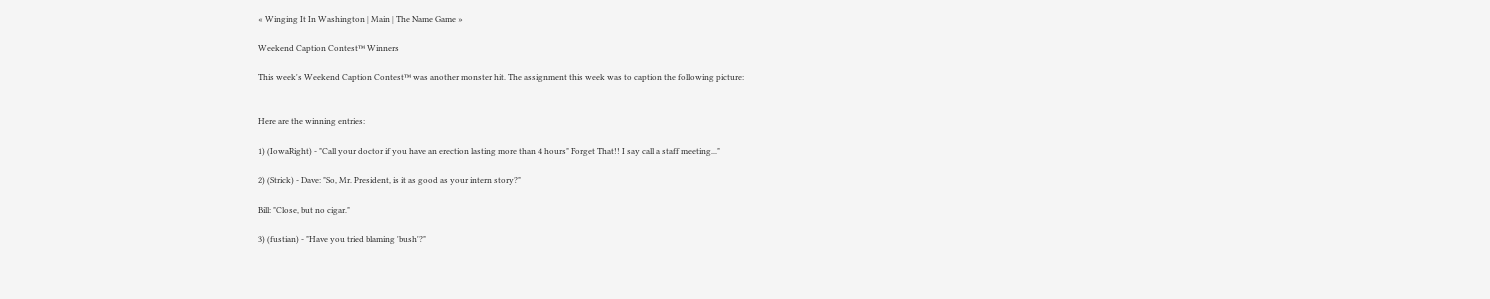« Winging It In Washington | Main | The Name Game »

Weekend Caption Contest™ Winners

This week's Weekend Caption Contest™ was another monster hit. The assignment this week was to caption the following picture:


Here are the winning entries:

1) (IowaRight) - "Call your doctor if you have an erection lasting more than 4 hours" Forget That!! I say call a staff meeting..."

2) (Strick) - Dave: "So, Mr. President, is it as good as your intern story?"

Bill: "Close, but no cigar."

3) (fustian) - "Have you tried blaming 'bush'?"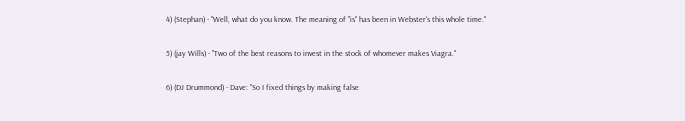4) (Stephan) - "Well, what do you know. The meaning of "is" has been in Webster's this whole time."

5) (jay Wills) - "Two of the best reasons to invest in the stock of whomever makes Viagra."

6) (DJ Drummond) - Dave: "So I fixed things by making false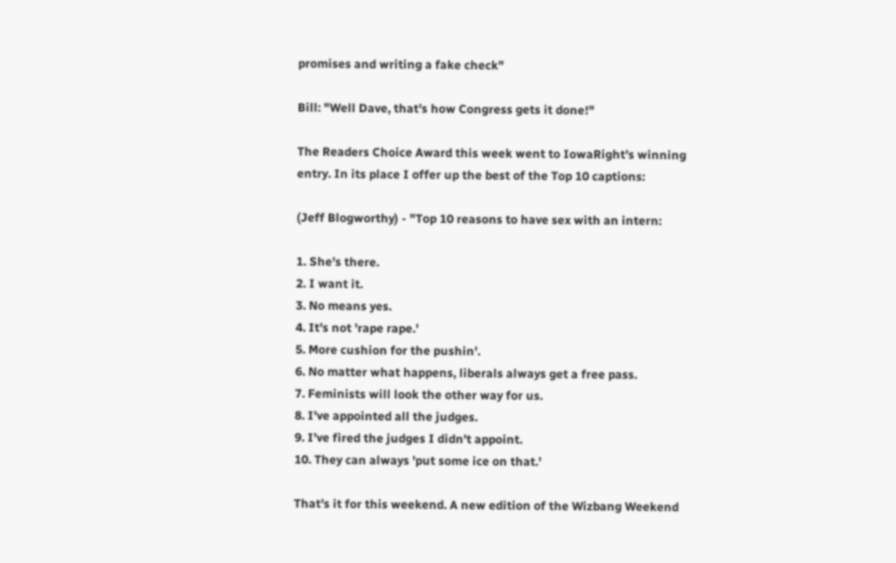promises and writing a fake check"

Bill: "Well Dave, that's how Congress gets it done!"

The Readers Choice Award this week went to IowaRight's winning entry. In its place I offer up the best of the Top 10 captions:

(Jeff Blogworthy) - "Top 10 reasons to have sex with an intern:

1. She's there.
2. I want it.
3. No means yes.
4. It's not 'rape rape.'
5. More cushion for the pushin'.
6. No matter what happens, liberals always get a free pass.
7. Feminists will look the other way for us.
8. I've appointed all the judges.
9. I've fired the judges I didn't appoint.
10. They can always 'put some ice on that.'

That's it for this weekend. A new edition of the Wizbang Weekend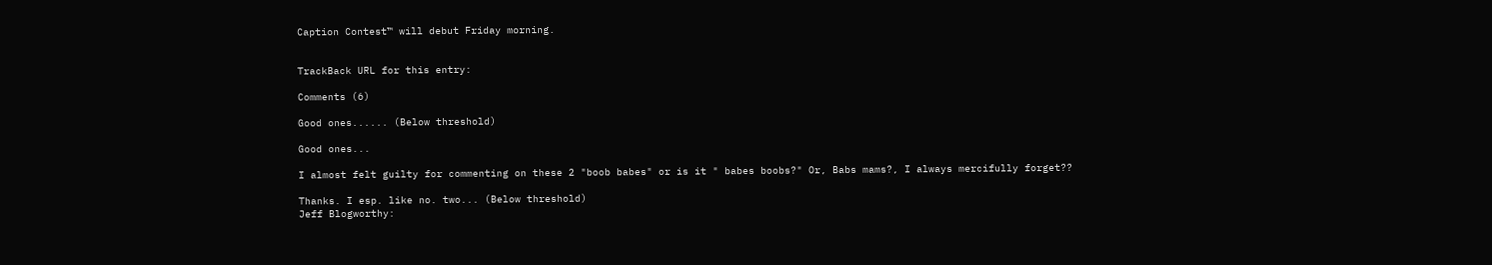Caption Contest™ will debut Friday morning.


TrackBack URL for this entry:

Comments (6)

Good ones...... (Below threshold)

Good ones...

I almost felt guilty for commenting on these 2 "boob babes" or is it " babes boobs?" Or, Babs mams?, I always mercifully forget??

Thanks. I esp. like no. two... (Below threshold)
Jeff Blogworthy: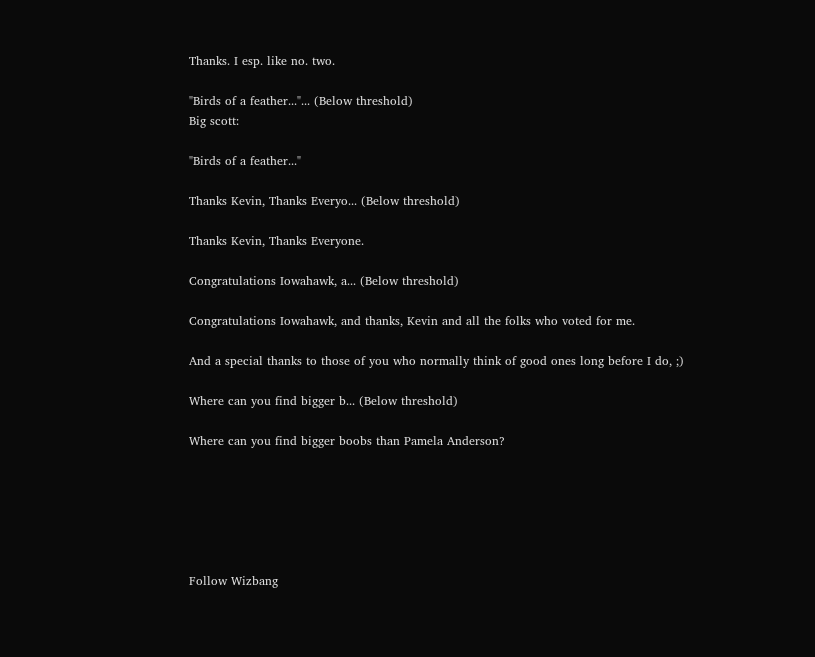Thanks. I esp. like no. two.

"Birds of a feather..."... (Below threshold)
Big scott:

"Birds of a feather..."

Thanks Kevin, Thanks Everyo... (Below threshold)

Thanks Kevin, Thanks Everyone.

Congratulations Iowahawk, a... (Below threshold)

Congratulations Iowahawk, and thanks, Kevin and all the folks who voted for me.

And a special thanks to those of you who normally think of good ones long before I do, ;)

Where can you find bigger b... (Below threshold)

Where can you find bigger boobs than Pamela Anderson?






Follow Wizbang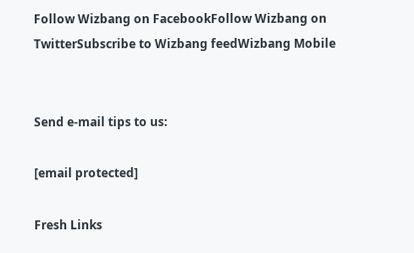Follow Wizbang on FacebookFollow Wizbang on TwitterSubscribe to Wizbang feedWizbang Mobile


Send e-mail tips to us:

[email protected]

Fresh Links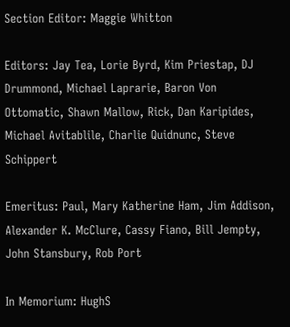Section Editor: Maggie Whitton

Editors: Jay Tea, Lorie Byrd, Kim Priestap, DJ Drummond, Michael Laprarie, Baron Von Ottomatic, Shawn Mallow, Rick, Dan Karipides, Michael Avitablile, Charlie Quidnunc, Steve Schippert

Emeritus: Paul, Mary Katherine Ham, Jim Addison, Alexander K. McClure, Cassy Fiano, Bill Jempty, John Stansbury, Rob Port

In Memorium: HughS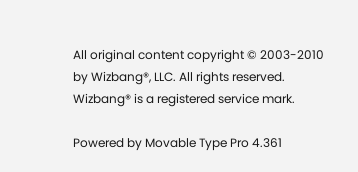All original content copyright © 2003-2010 by Wizbang®, LLC. All rights reserved. Wizbang® is a registered service mark.

Powered by Movable Type Pro 4.361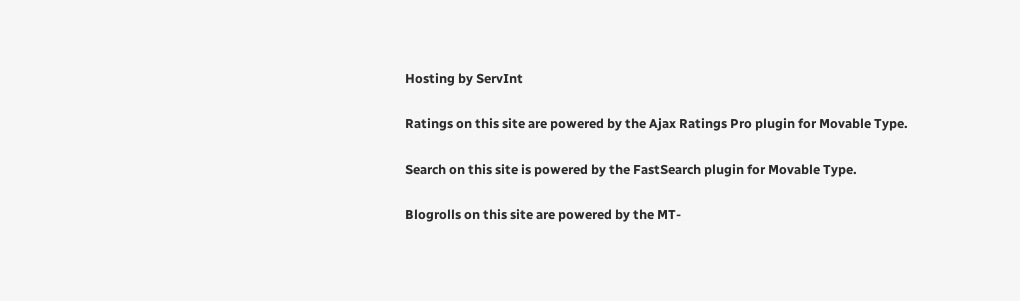Hosting by ServInt

Ratings on this site are powered by the Ajax Ratings Pro plugin for Movable Type.

Search on this site is powered by the FastSearch plugin for Movable Type.

Blogrolls on this site are powered by the MT-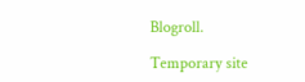Blogroll.

Temporary site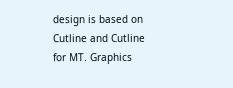design is based on Cutline and Cutline for MT. Graphics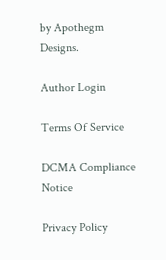by Apothegm Designs.

Author Login

Terms Of Service

DCMA Compliance Notice

Privacy Policy